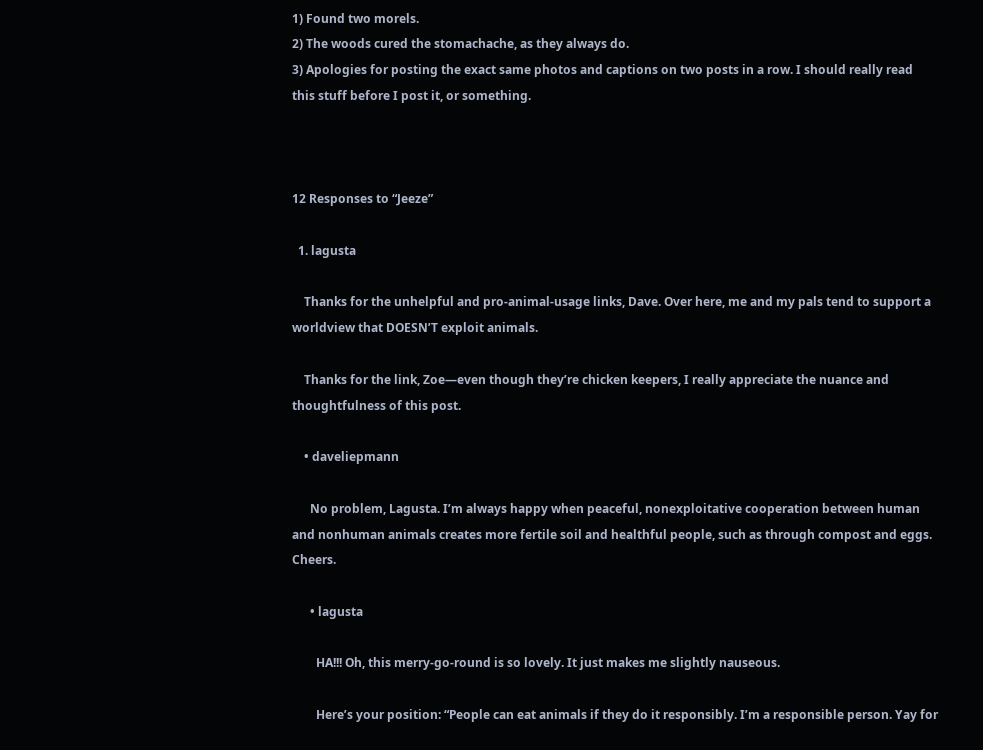1) Found two morels.
2) The woods cured the stomachache, as they always do.
3) Apologies for posting the exact same photos and captions on two posts in a row. I should really read this stuff before I post it, or something.



12 Responses to “Jeeze”

  1. lagusta

    Thanks for the unhelpful and pro-animal-usage links, Dave. Over here, me and my pals tend to support a worldview that DOESN’T exploit animals.

    Thanks for the link, Zoe—even though they’re chicken keepers, I really appreciate the nuance and thoughtfulness of this post.

    • daveliepmann

      No problem, Lagusta. I’m always happy when peaceful, nonexploitative cooperation between human and nonhuman animals creates more fertile soil and healthful people, such as through compost and eggs. Cheers.

      • lagusta

        HA!!! Oh, this merry-go-round is so lovely. It just makes me slightly nauseous.

        Here’s your position: “People can eat animals if they do it responsibly. I’m a responsible person. Yay for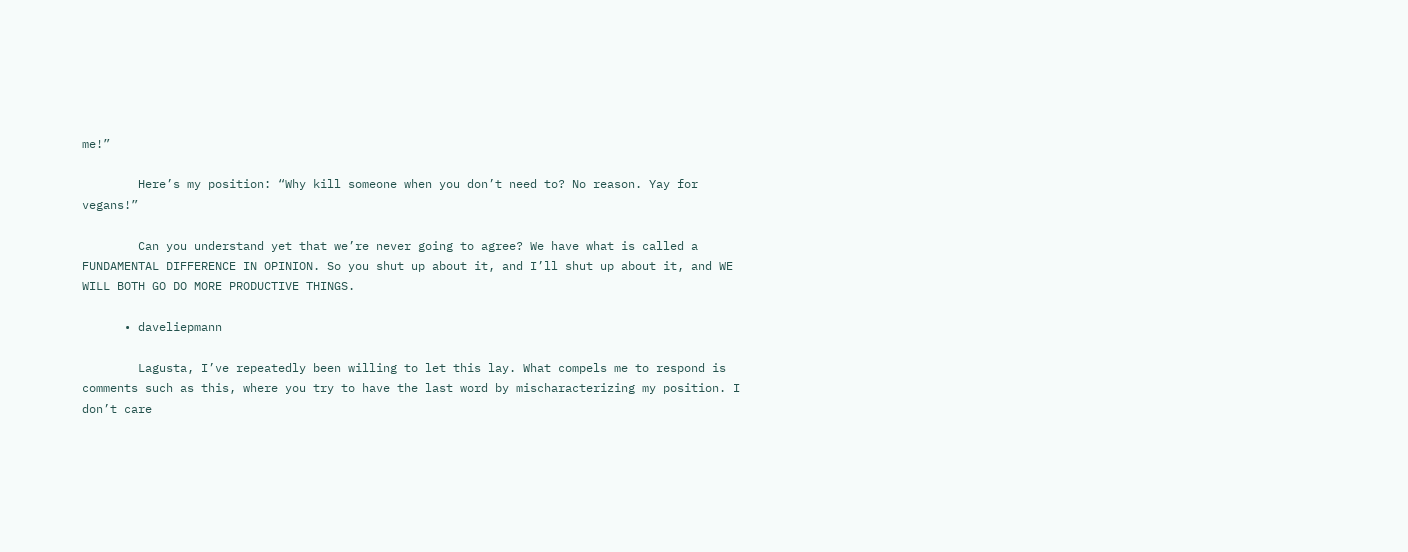me!”

        Here’s my position: “Why kill someone when you don’t need to? No reason. Yay for vegans!”

        Can you understand yet that we’re never going to agree? We have what is called a FUNDAMENTAL DIFFERENCE IN OPINION. So you shut up about it, and I’ll shut up about it, and WE WILL BOTH GO DO MORE PRODUCTIVE THINGS.

      • daveliepmann

        Lagusta, I’ve repeatedly been willing to let this lay. What compels me to respond is comments such as this, where you try to have the last word by mischaracterizing my position. I don’t care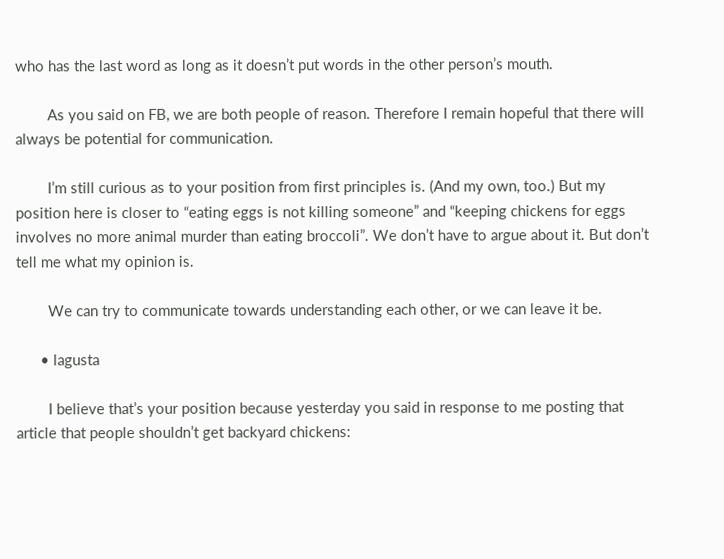who has the last word as long as it doesn’t put words in the other person’s mouth.

        As you said on FB, we are both people of reason. Therefore I remain hopeful that there will always be potential for communication.

        I’m still curious as to your position from first principles is. (And my own, too.) But my position here is closer to “eating eggs is not killing someone” and “keeping chickens for eggs involves no more animal murder than eating broccoli”. We don’t have to argue about it. But don’t tell me what my opinion is.

        We can try to communicate towards understanding each other, or we can leave it be.

      • lagusta

        I believe that’s your position because yesterday you said in response to me posting that article that people shouldn’t get backyard chickens: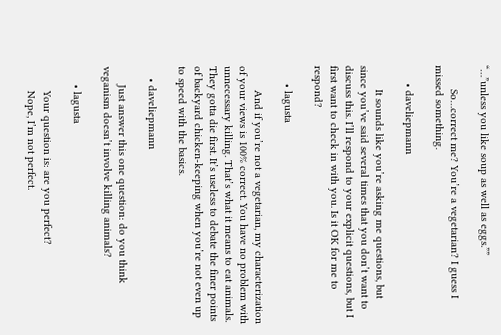“…”unless you like soup as well as eggs.””

        So…correct me? You’re a vegetarian? I guess I missed something.

      • daveliepmann

        It sounds like you’re asking me questions, but since you’ve said several times that you don’t want to discuss this. I’ll respond to your explicit questions, but I first want to check in with you. Is it OK for me to respond?

      • lagusta

        And if you’re not a vegetarian, my characterization of your views is 100% correct. You have no problem with unnecessary killing. That’s what it means to eat animals. They gotta die first. It’s useless to debate the finer points of backyard chicken-keeping when you’re not even up to speed with the basics.

    • daveliepmann

      Just answer this one question: do you think veganism doesn’t involve killing animals?

      • lagusta

        Your question is: are you perfect?
        Nope, I’m not perfect.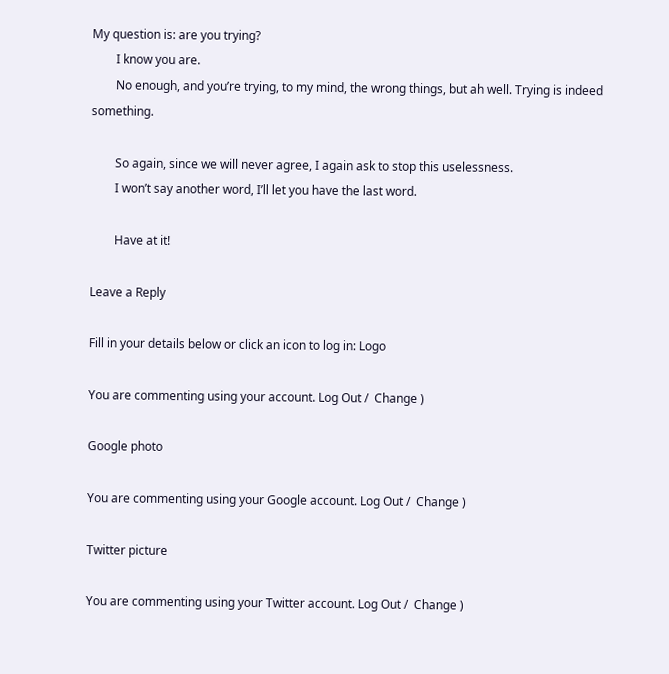My question is: are you trying?
        I know you are.
        No enough, and you’re trying, to my mind, the wrong things, but ah well. Trying is indeed something.

        So again, since we will never agree, I again ask to stop this uselessness.
        I won’t say another word, I’ll let you have the last word.

        Have at it!

Leave a Reply

Fill in your details below or click an icon to log in: Logo

You are commenting using your account. Log Out /  Change )

Google photo

You are commenting using your Google account. Log Out /  Change )

Twitter picture

You are commenting using your Twitter account. Log Out /  Change )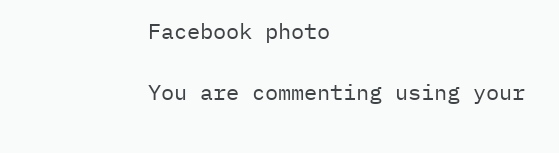Facebook photo

You are commenting using your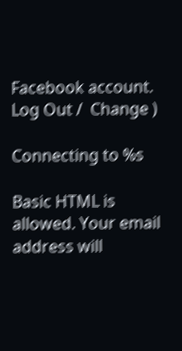Facebook account. Log Out /  Change )

Connecting to %s

Basic HTML is allowed. Your email address will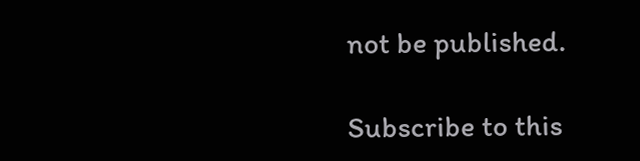not be published.

Subscribe to this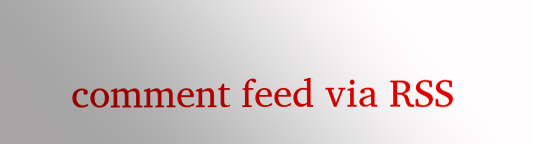comment feed via RSS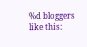%d bloggers like this: